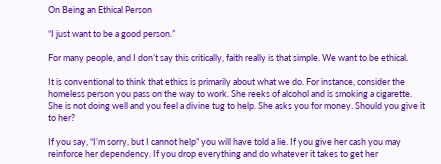On Being an Ethical Person

“I just want to be a good person.”

For many people, and I don’t say this critically, faith really is that simple. We want to be ethical.

It is conventional to think that ethics is primarily about what we do. For instance, consider the homeless person you pass on the way to work. She reeks of alcohol and is smoking a cigarette.  She is not doing well and you feel a divine tug to help. She asks you for money. Should you give it to her?

If you say, “I’m sorry, but I cannot help” you will have told a lie. If you give her cash you may reinforce her dependency. If you drop everything and do whatever it takes to get her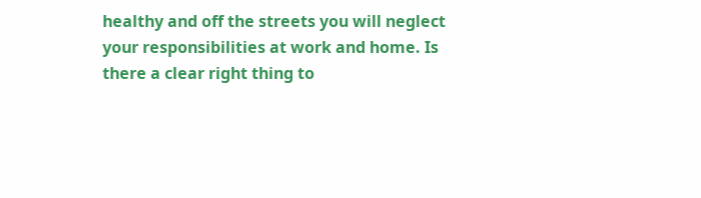healthy and off the streets you will neglect your responsibilities at work and home. Is there a clear right thing to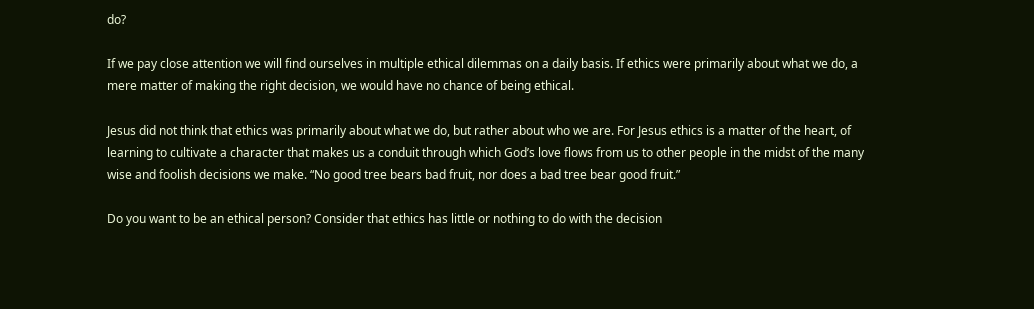do?

If we pay close attention we will find ourselves in multiple ethical dilemmas on a daily basis. If ethics were primarily about what we do, a mere matter of making the right decision, we would have no chance of being ethical.

Jesus did not think that ethics was primarily about what we do, but rather about who we are. For Jesus ethics is a matter of the heart, of learning to cultivate a character that makes us a conduit through which God’s love flows from us to other people in the midst of the many wise and foolish decisions we make. “No good tree bears bad fruit, nor does a bad tree bear good fruit.”

Do you want to be an ethical person? Consider that ethics has little or nothing to do with the decision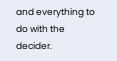and everything to do with the decider.